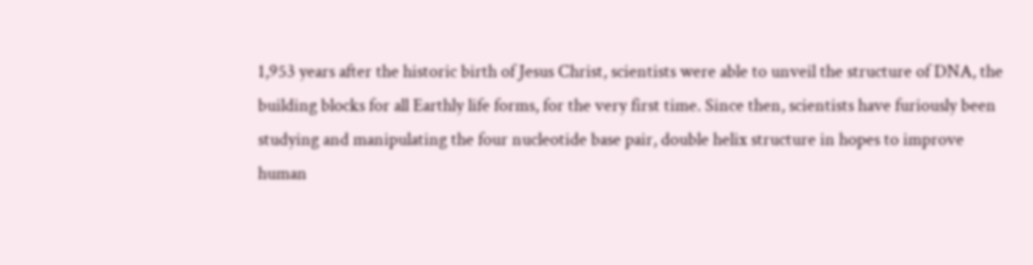1,953 years after the historic birth of Jesus Christ, scientists were able to unveil the structure of DNA, the building blocks for all Earthly life forms, for the very first time. Since then, scientists have furiously been studying and manipulating the four nucleotide base pair, double helix structure in hopes to improve human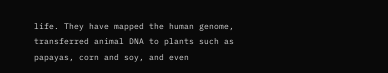life. They have mapped the human genome, transferred animal DNA to plants such as papayas, corn and soy, and even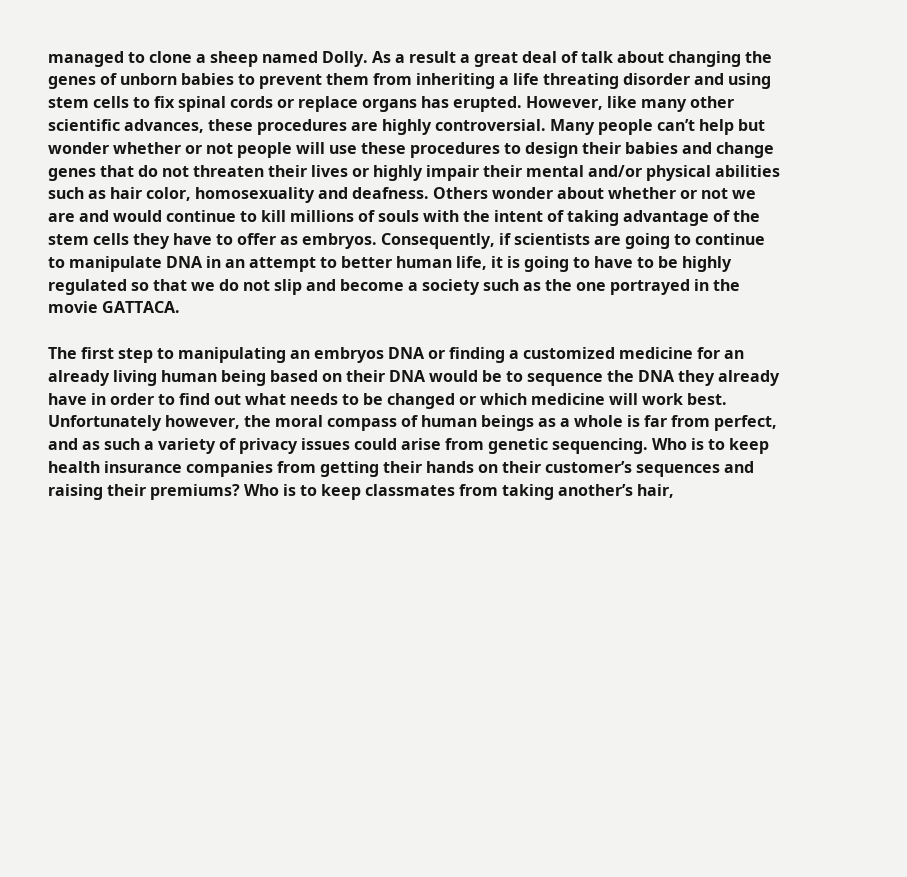managed to clone a sheep named Dolly. As a result a great deal of talk about changing the genes of unborn babies to prevent them from inheriting a life threating disorder and using stem cells to fix spinal cords or replace organs has erupted. However, like many other scientific advances, these procedures are highly controversial. Many people can’t help but wonder whether or not people will use these procedures to design their babies and change genes that do not threaten their lives or highly impair their mental and/or physical abilities such as hair color, homosexuality and deafness. Others wonder about whether or not we are and would continue to kill millions of souls with the intent of taking advantage of the stem cells they have to offer as embryos. Consequently, if scientists are going to continue to manipulate DNA in an attempt to better human life, it is going to have to be highly regulated so that we do not slip and become a society such as the one portrayed in the movie GATTACA.

The first step to manipulating an embryos DNA or finding a customized medicine for an already living human being based on their DNA would be to sequence the DNA they already have in order to find out what needs to be changed or which medicine will work best. Unfortunately however, the moral compass of human beings as a whole is far from perfect, and as such a variety of privacy issues could arise from genetic sequencing. Who is to keep health insurance companies from getting their hands on their customer’s sequences and raising their premiums? Who is to keep classmates from taking another’s hair,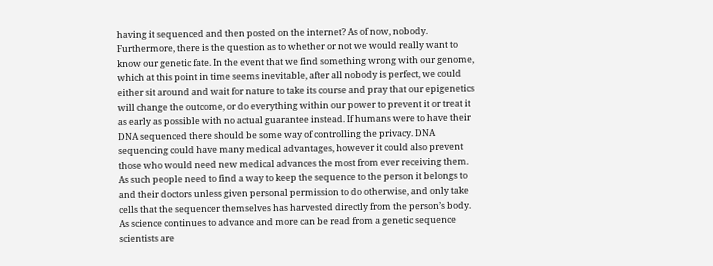having it sequenced and then posted on the internet? As of now, nobody. Furthermore, there is the question as to whether or not we would really want to know our genetic fate. In the event that we find something wrong with our genome, which at this point in time seems inevitable, after all nobody is perfect, we could either sit around and wait for nature to take its course and pray that our epigenetics will change the outcome, or do everything within our power to prevent it or treat it as early as possible with no actual guarantee instead. If humans were to have their DNA sequenced there should be some way of controlling the privacy. DNA sequencing could have many medical advantages, however it could also prevent those who would need new medical advances the most from ever receiving them. As such people need to find a way to keep the sequence to the person it belongs to and their doctors unless given personal permission to do otherwise, and only take cells that the sequencer themselves has harvested directly from the person’s body.
As science continues to advance and more can be read from a genetic sequence scientists are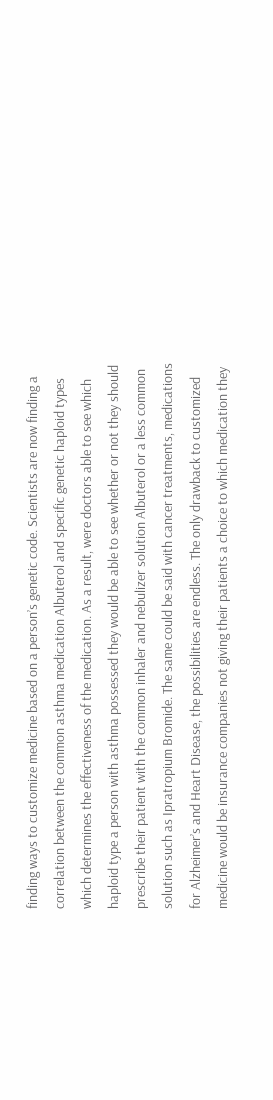finding ways to customize medicine based on a person’s genetic code. Scientists are now finding a correlation between the common asthma medication Albuterol and specific genetic haploid types which determines the effectiveness of the medication. As a result, were doctors able to see which haploid type a person with asthma possessed they would be able to see whether or not they should prescribe their patient with the common inhaler and nebulizer solution Albuterol or a less common solution such as Ipratropium Bromide. The same could be said with cancer treatments, medications for Alzheimer’s and Heart Disease, the possibilities are endless. The only drawback to customized medicine would be insurance companies not giving their patients a choice to which medication they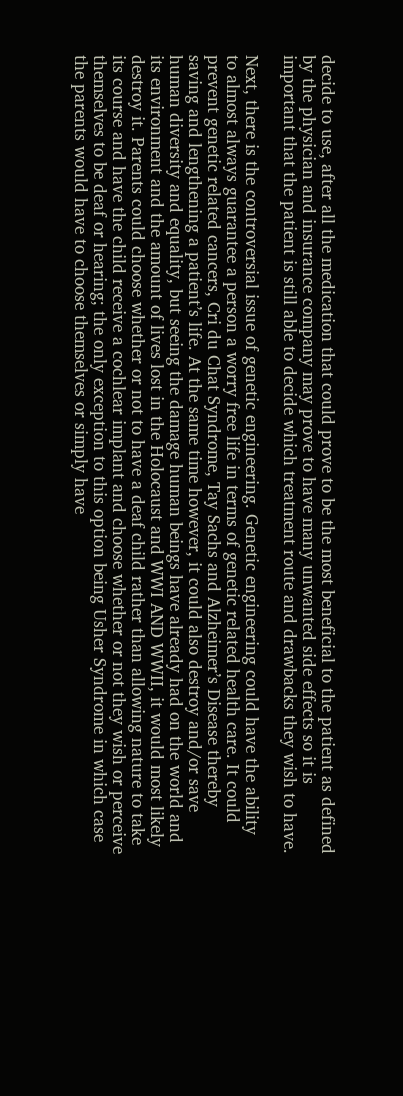decide to use, after all the medication that could prove to be the most beneficial to the patient as defined by the physician and insurance company may prove to have many unwanted side effects so it is important that the patient is still able to decide which treatment route and drawbacks they wish to have.

Next, there is the controversial issue of genetic engineering. Genetic engineering could have the ability to almost always guarantee a person a worry free life in terms of genetic related health care. It could prevent genetic related cancers, Cri du Chat Syndrome, Tay Sachs and Alzheimer’s Disease thereby saving and lengthening a patient’s life. At the same time however, it could also destroy and/or save human diversity and equality, but seeing the damage human beings have already had on the world and its environment and the amount of lives lost in the Holocaust and WWI AND WWII, it would most likely destroy it. Parents could choose whether or not to have a deaf child rather than allowing nature to take its course and have the child receive a cochlear implant and choose whether or not they wish or perceive themselves to be deaf or hearing; the only exception to this option being Usher Syndrome in which case the parents would have to choose themselves or simply have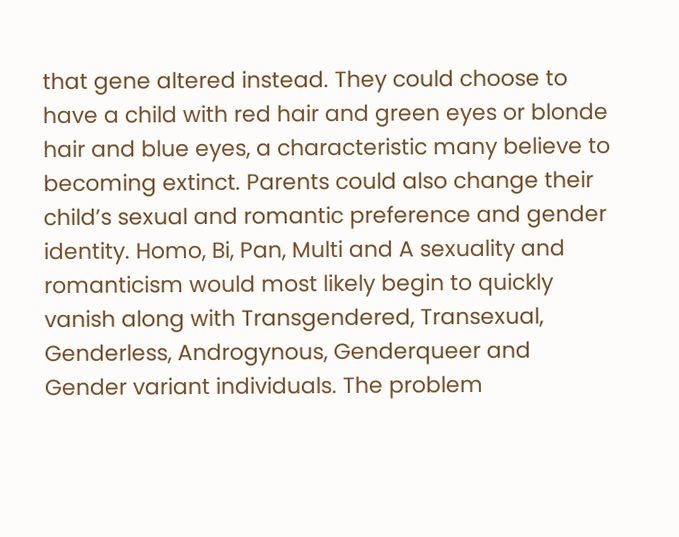that gene altered instead. They could choose to have a child with red hair and green eyes or blonde hair and blue eyes, a characteristic many believe to becoming extinct. Parents could also change their child’s sexual and romantic preference and gender identity. Homo, Bi, Pan, Multi and A sexuality and romanticism would most likely begin to quickly vanish along with Transgendered, Transexual, Genderless, Androgynous, Genderqueer and Gender variant individuals. The problem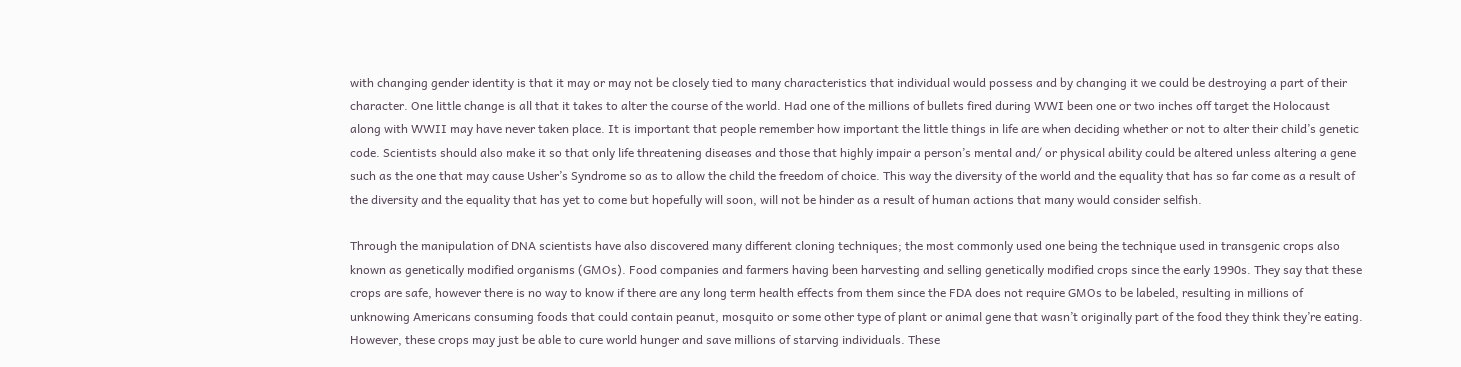with changing gender identity is that it may or may not be closely tied to many characteristics that individual would possess and by changing it we could be destroying a part of their character. One little change is all that it takes to alter the course of the world. Had one of the millions of bullets fired during WWI been one or two inches off target the Holocaust along with WWII may have never taken place. It is important that people remember how important the little things in life are when deciding whether or not to alter their child’s genetic code. Scientists should also make it so that only life threatening diseases and those that highly impair a person’s mental and/ or physical ability could be altered unless altering a gene such as the one that may cause Usher’s Syndrome so as to allow the child the freedom of choice. This way the diversity of the world and the equality that has so far come as a result of the diversity and the equality that has yet to come but hopefully will soon, will not be hinder as a result of human actions that many would consider selfish.

Through the manipulation of DNA scientists have also discovered many different cloning techniques; the most commonly used one being the technique used in transgenic crops also known as genetically modified organisms (GMOs). Food companies and farmers having been harvesting and selling genetically modified crops since the early 1990s. They say that these crops are safe, however there is no way to know if there are any long term health effects from them since the FDA does not require GMOs to be labeled, resulting in millions of unknowing Americans consuming foods that could contain peanut, mosquito or some other type of plant or animal gene that wasn’t originally part of the food they think they’re eating. However, these crops may just be able to cure world hunger and save millions of starving individuals. These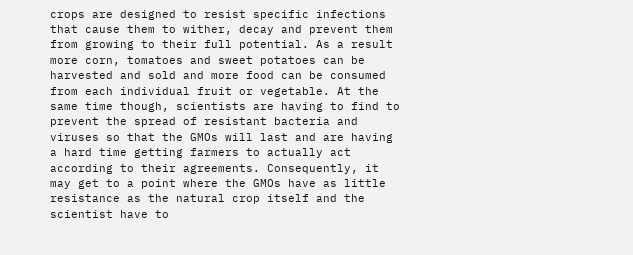crops are designed to resist specific infections that cause them to wither, decay and prevent them from growing to their full potential. As a result more corn, tomatoes and sweet potatoes can be harvested and sold and more food can be consumed from each individual fruit or vegetable. At the same time though, scientists are having to find to prevent the spread of resistant bacteria and viruses so that the GMOs will last and are having a hard time getting farmers to actually act according to their agreements. Consequently, it may get to a point where the GMOs have as little resistance as the natural crop itself and the scientist have to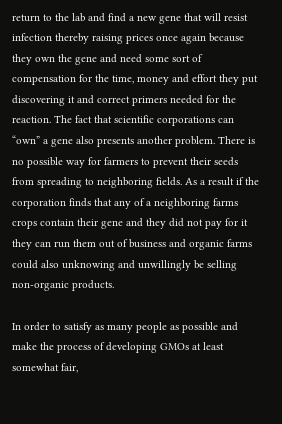return to the lab and find a new gene that will resist infection thereby raising prices once again because they own the gene and need some sort of compensation for the time, money and effort they put discovering it and correct primers needed for the reaction. The fact that scientific corporations can “own” a gene also presents another problem. There is no possible way for farmers to prevent their seeds from spreading to neighboring fields. As a result if the corporation finds that any of a neighboring farms crops contain their gene and they did not pay for it they can run them out of business and organic farms could also unknowing and unwillingly be selling non-organic products.

In order to satisfy as many people as possible and make the process of developing GMOs at least somewhat fair,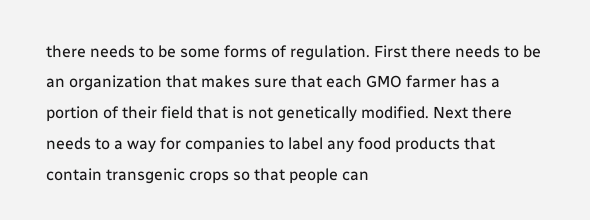there needs to be some forms of regulation. First there needs to be an organization that makes sure that each GMO farmer has a portion of their field that is not genetically modified. Next there needs to a way for companies to label any food products that contain transgenic crops so that people can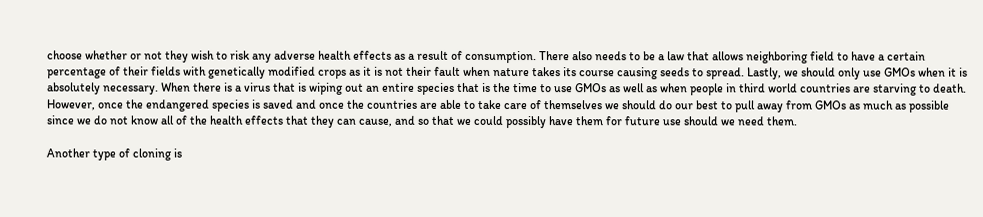choose whether or not they wish to risk any adverse health effects as a result of consumption. There also needs to be a law that allows neighboring field to have a certain percentage of their fields with genetically modified crops as it is not their fault when nature takes its course causing seeds to spread. Lastly, we should only use GMOs when it is absolutely necessary. When there is a virus that is wiping out an entire species that is the time to use GMOs as well as when people in third world countries are starving to death. However, once the endangered species is saved and once the countries are able to take care of themselves we should do our best to pull away from GMOs as much as possible since we do not know all of the health effects that they can cause, and so that we could possibly have them for future use should we need them.

Another type of cloning is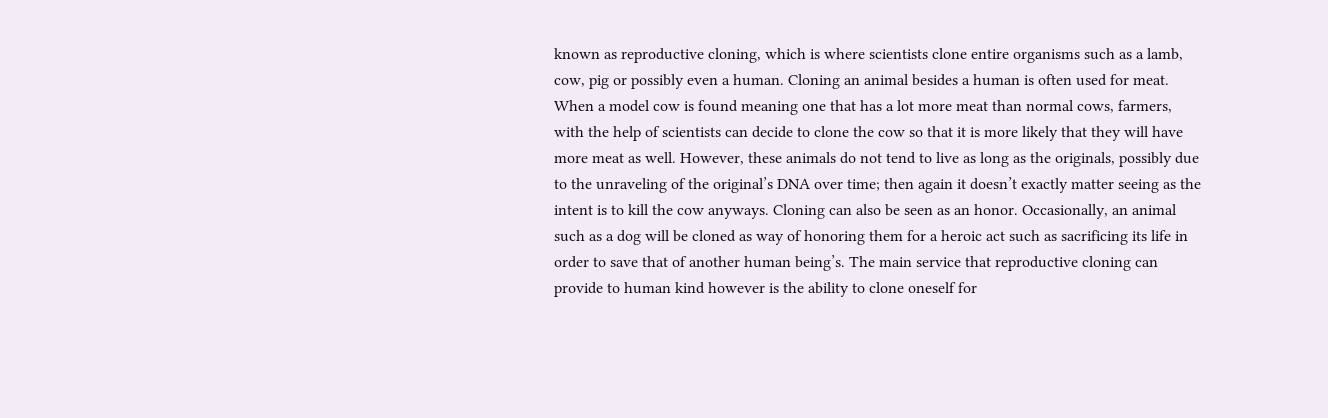known as reproductive cloning, which is where scientists clone entire organisms such as a lamb, cow, pig or possibly even a human. Cloning an animal besides a human is often used for meat. When a model cow is found meaning one that has a lot more meat than normal cows, farmers, with the help of scientists can decide to clone the cow so that it is more likely that they will have more meat as well. However, these animals do not tend to live as long as the originals, possibly due to the unraveling of the original’s DNA over time; then again it doesn’t exactly matter seeing as the intent is to kill the cow anyways. Cloning can also be seen as an honor. Occasionally, an animal such as a dog will be cloned as way of honoring them for a heroic act such as sacrificing its life in order to save that of another human being’s. The main service that reproductive cloning can provide to human kind however is the ability to clone oneself for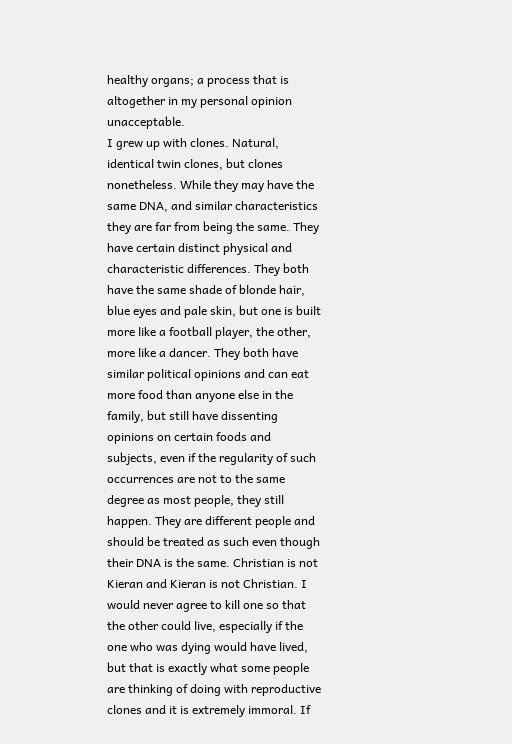healthy organs; a process that is altogether in my personal opinion unacceptable.
I grew up with clones. Natural, identical twin clones, but clones nonetheless. While they may have the same DNA, and similar characteristics they are far from being the same. They have certain distinct physical and characteristic differences. They both have the same shade of blonde hair, blue eyes and pale skin, but one is built more like a football player, the other, more like a dancer. They both have similar political opinions and can eat more food than anyone else in the family, but still have dissenting opinions on certain foods and subjects, even if the regularity of such occurrences are not to the same degree as most people, they still happen. They are different people and should be treated as such even though their DNA is the same. Christian is not Kieran and Kieran is not Christian. I would never agree to kill one so that the other could live, especially if the one who was dying would have lived, but that is exactly what some people are thinking of doing with reproductive clones and it is extremely immoral. If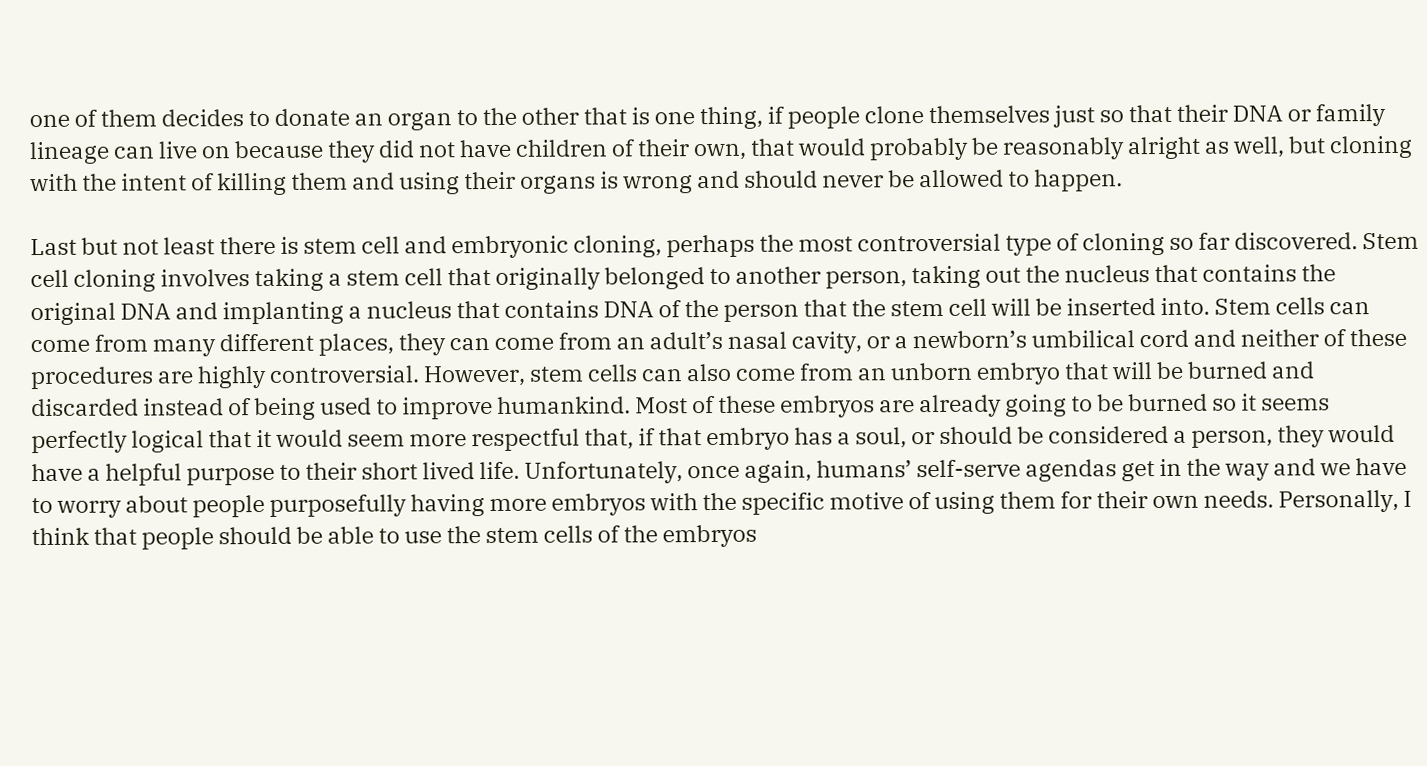one of them decides to donate an organ to the other that is one thing, if people clone themselves just so that their DNA or family lineage can live on because they did not have children of their own, that would probably be reasonably alright as well, but cloning with the intent of killing them and using their organs is wrong and should never be allowed to happen.

Last but not least there is stem cell and embryonic cloning, perhaps the most controversial type of cloning so far discovered. Stem cell cloning involves taking a stem cell that originally belonged to another person, taking out the nucleus that contains the original DNA and implanting a nucleus that contains DNA of the person that the stem cell will be inserted into. Stem cells can come from many different places, they can come from an adult’s nasal cavity, or a newborn’s umbilical cord and neither of these procedures are highly controversial. However, stem cells can also come from an unborn embryo that will be burned and discarded instead of being used to improve humankind. Most of these embryos are already going to be burned so it seems perfectly logical that it would seem more respectful that, if that embryo has a soul, or should be considered a person, they would have a helpful purpose to their short lived life. Unfortunately, once again, humans’ self-serve agendas get in the way and we have to worry about people purposefully having more embryos with the specific motive of using them for their own needs. Personally, I think that people should be able to use the stem cells of the embryos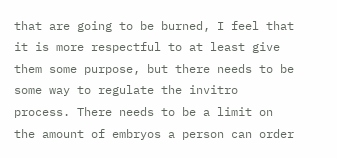that are going to be burned, I feel that it is more respectful to at least give them some purpose, but there needs to be some way to regulate the invitro process. There needs to be a limit on the amount of embryos a person can order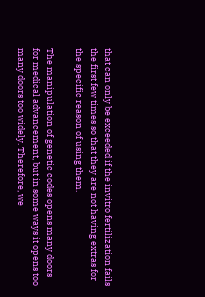that can only be exceeded if the invitro fertilization fails the first few times so that they are not having extras for the specific reason of using them.

The manipulation of genetic codes opens many doors for medical advancement, but in some ways it opens too many doors too widely. Therefore, we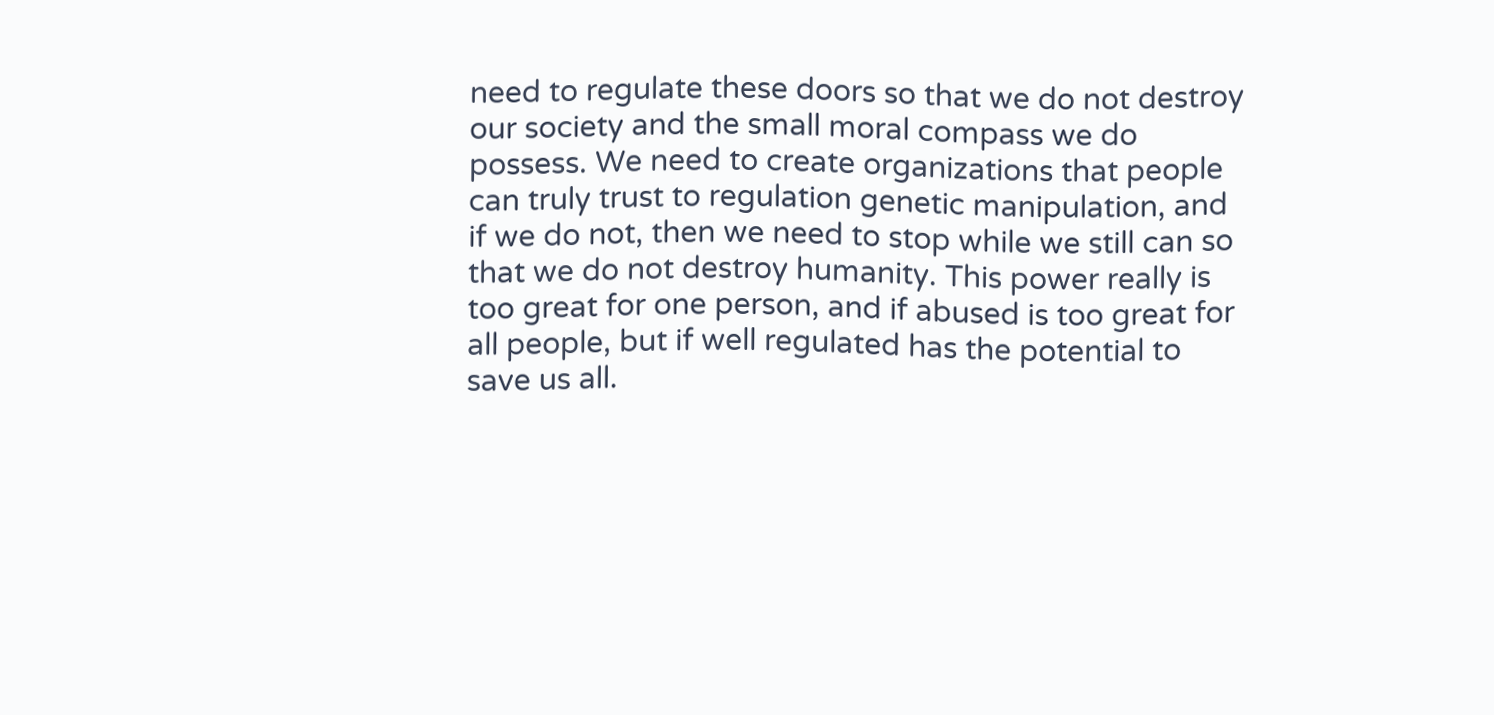need to regulate these doors so that we do not destroy our society and the small moral compass we do possess. We need to create organizations that people can truly trust to regulation genetic manipulation, and if we do not, then we need to stop while we still can so that we do not destroy humanity. This power really is too great for one person, and if abused is too great for all people, but if well regulated has the potential to save us all.